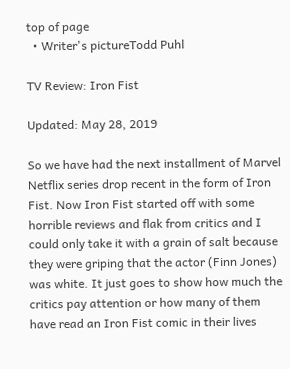top of page
  • Writer's pictureTodd Puhl

TV Review: Iron Fist

Updated: May 28, 2019

So we have had the next installment of Marvel Netflix series drop recent in the form of Iron Fist. Now Iron Fist started off with some horrible reviews and flak from critics and I could only take it with a grain of salt because they were griping that the actor (Finn Jones) was white. It just goes to show how much the critics pay attention or how many of them have read an Iron Fist comic in their lives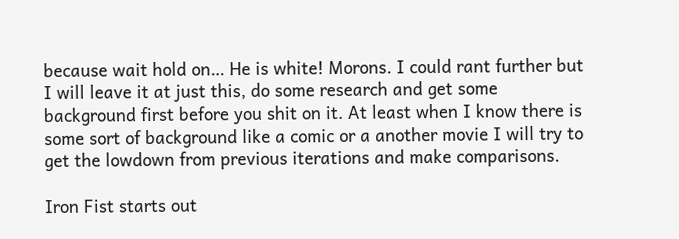because wait hold on… He is white! Morons. I could rant further but I will leave it at just this, do some research and get some background first before you shit on it. At least when I know there is some sort of background like a comic or a another movie I will try to get the lowdown from previous iterations and make comparisons.

Iron Fist starts out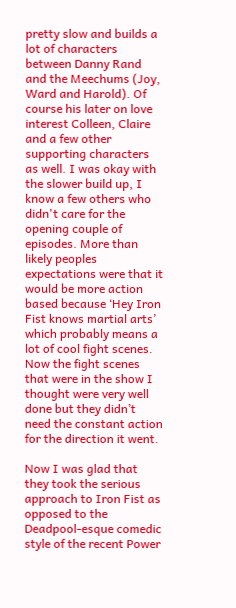pretty slow and builds a lot of characters between Danny Rand and the Meechums (Joy, Ward and Harold). Of course his later on love interest Colleen, Claire and a few other supporting characters as well. I was okay with the slower build up, I know a few others who didn't care for the opening couple of episodes. More than likely peoples expectations were that it would be more action based because ‘Hey Iron Fist knows martial arts’ which probably means a lot of cool fight scenes. Now the fight scenes that were in the show I thought were very well done but they didn’t need the constant action for the direction it went.

Now I was glad that they took the serious approach to Iron Fist as opposed to the Deadpool-esque comedic style of the recent Power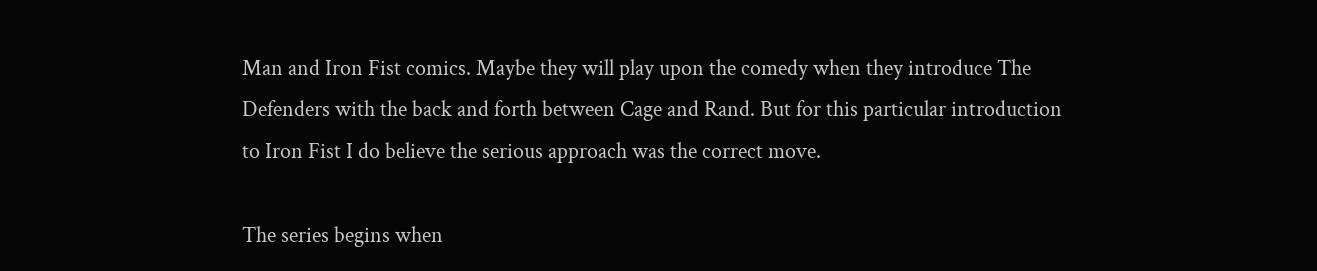Man and Iron Fist comics. Maybe they will play upon the comedy when they introduce The Defenders with the back and forth between Cage and Rand. But for this particular introduction to Iron Fist I do believe the serious approach was the correct move.

The series begins when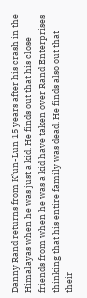Danny Rand returns from K’un-Lun 15 years after his crash in the Himalayas when he was just a kid. He finds out that his close friends from when he was a kid have taken over Rand Enterprises thinking that his entire family was dead. He finds also out that their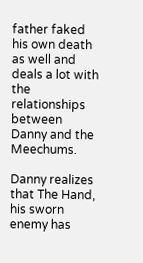father faked his own death as well and deals a lot with the relationships between Danny and the Meechums.

Danny realizes that The Hand, his sworn enemy has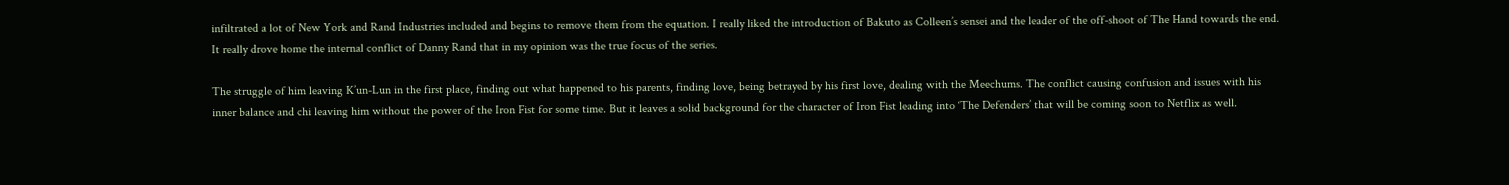infiltrated a lot of New York and Rand Industries included and begins to remove them from the equation. I really liked the introduction of Bakuto as Colleen’s sensei and the leader of the off-shoot of The Hand towards the end. It really drove home the internal conflict of Danny Rand that in my opinion was the true focus of the series.

The struggle of him leaving K’un-Lun in the first place, finding out what happened to his parents, finding love, being betrayed by his first love, dealing with the Meechums. The conflict causing confusion and issues with his inner balance and chi leaving him without the power of the Iron Fist for some time. But it leaves a solid background for the character of Iron Fist leading into ‘The Defenders’ that will be coming soon to Netflix as well.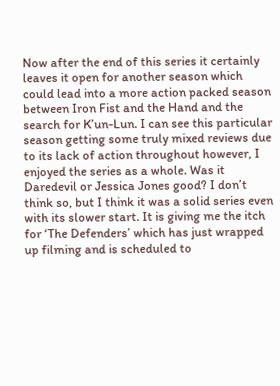Now after the end of this series it certainly leaves it open for another season which could lead into a more action packed season between Iron Fist and the Hand and the search for K’un-Lun. I can see this particular season getting some truly mixed reviews due to its lack of action throughout however, I enjoyed the series as a whole. Was it Daredevil or Jessica Jones good? I don’t think so, but I think it was a solid series even with its slower start. It is giving me the itch for ‘The Defenders’ which has just wrapped up filming and is scheduled to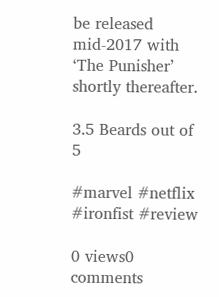be released mid-2017 with ‘The Punisher’ shortly thereafter.

3.5 Beards out of 5

#marvel #netflix #ironfist #review

0 views0 comments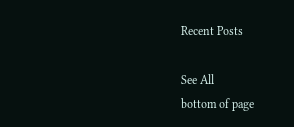Recent Posts

See All
bottom of page